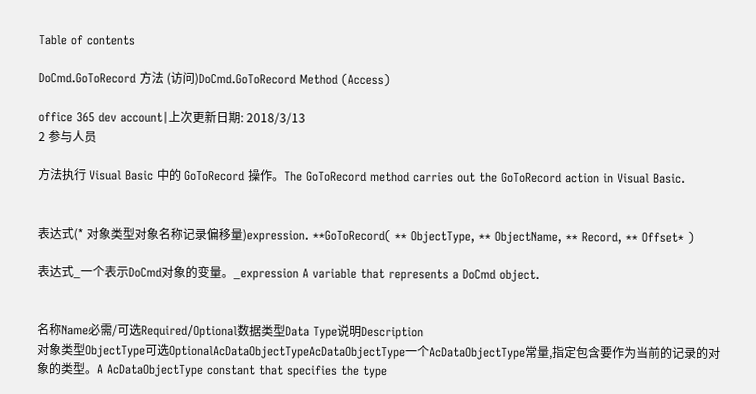Table of contents

DoCmd.GoToRecord 方法 (访问)DoCmd.GoToRecord Method (Access)

office 365 dev account|上次更新日期: 2018/3/13
2 参与人员

方法执行 Visual Basic 中的 GoToRecord 操作。The GoToRecord method carries out the GoToRecord action in Visual Basic.


表达式(* 对象类型对象名称记录偏移量)expression. **GoToRecord( ** ObjectType, ** ObjectName, ** Record, ** Offset* )

表达式_一个表示DoCmd对象的变量。_expression A variable that represents a DoCmd object.


名称Name必需/可选Required/Optional数据类型Data Type说明Description
对象类型ObjectType可选OptionalAcDataObjectTypeAcDataObjectType一个AcDataObjectType常量,指定包含要作为当前的记录的对象的类型。A AcDataObjectType constant that specifies the type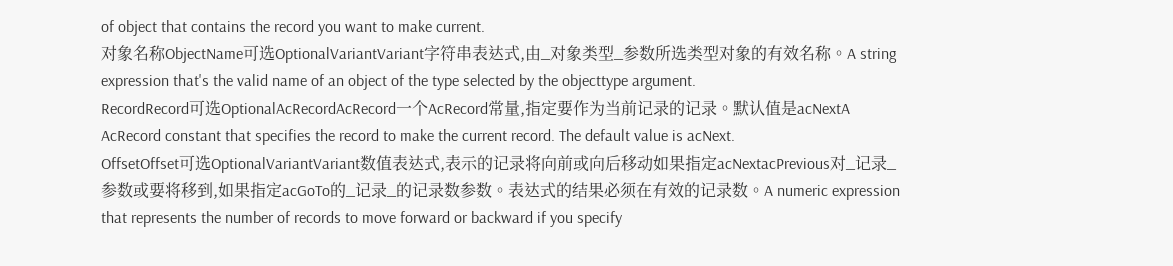of object that contains the record you want to make current.
对象名称ObjectName可选OptionalVariantVariant字符串表达式,由_对象类型_参数所选类型对象的有效名称。A string expression that's the valid name of an object of the type selected by the objecttype argument.
RecordRecord可选OptionalAcRecordAcRecord一个AcRecord常量,指定要作为当前记录的记录。默认值是acNextA AcRecord constant that specifies the record to make the current record. The default value is acNext.
OffsetOffset可选OptionalVariantVariant数值表达式,表示的记录将向前或向后移动如果指定acNextacPrevious对_记录_参数或要将移到,如果指定acGoTo的_记录_的记录数参数。表达式的结果必须在有效的记录数。A numeric expression that represents the number of records to move forward or backward if you specify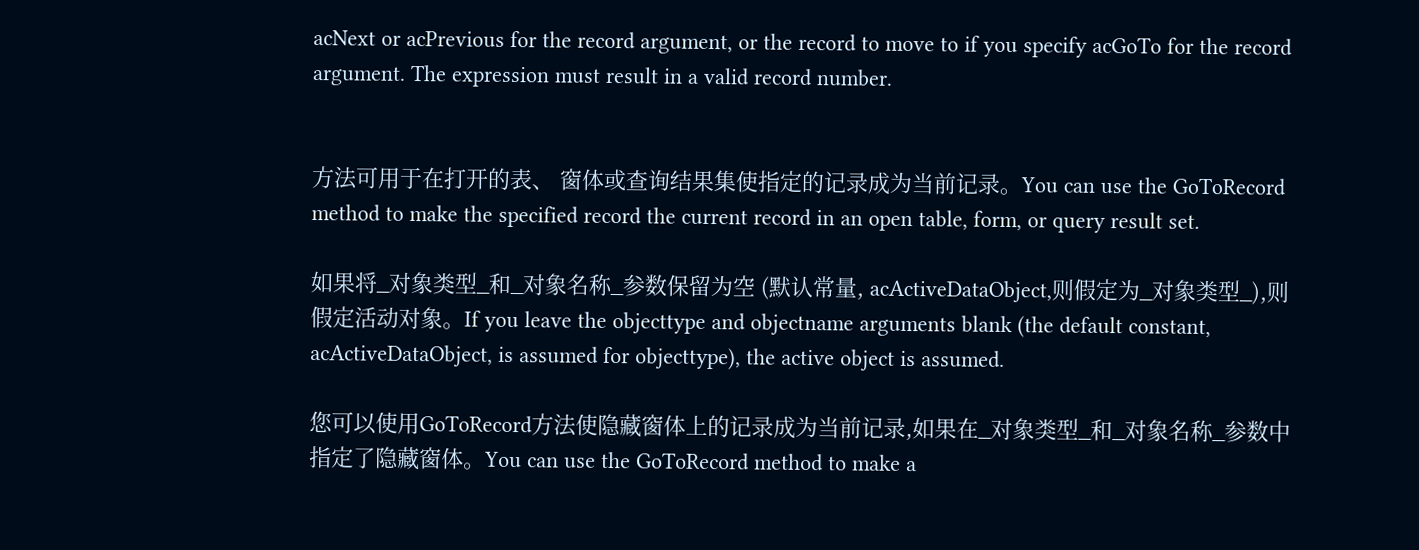acNext or acPrevious for the record argument, or the record to move to if you specify acGoTo for the record argument. The expression must result in a valid record number.


方法可用于在打开的表、 窗体或查询结果集使指定的记录成为当前记录。You can use the GoToRecord method to make the specified record the current record in an open table, form, or query result set.

如果将_对象类型_和_对象名称_参数保留为空 (默认常量, acActiveDataObject,则假定为_对象类型_),则假定活动对象。If you leave the objecttype and objectname arguments blank (the default constant, acActiveDataObject, is assumed for objecttype), the active object is assumed.

您可以使用GoToRecord方法使隐藏窗体上的记录成为当前记录,如果在_对象类型_和_对象名称_参数中指定了隐藏窗体。You can use the GoToRecord method to make a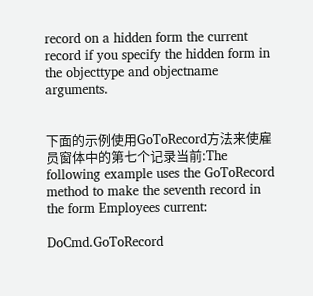record on a hidden form the current record if you specify the hidden form in the objecttype and objectname arguments.


下面的示例使用GoToRecord方法来使雇员窗体中的第七个记录当前:The following example uses the GoToRecord method to make the seventh record in the form Employees current:

DoCmd.GoToRecord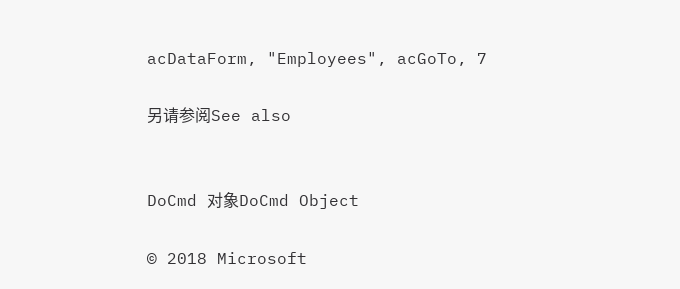acDataForm, "Employees", acGoTo, 7

另请参阅See also


DoCmd 对象DoCmd Object

© 2018 Microsoft